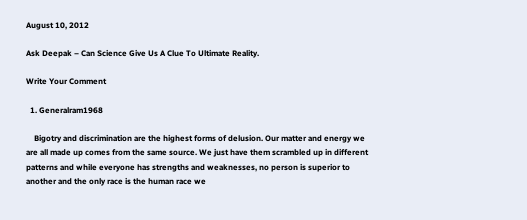August 10, 2012

Ask Deepak – Can Science Give Us A Clue To Ultimate Reality.

Write Your Comment

  1. Generalram1968

    Bigotry and discrimination are the highest forms of delusion. Our matter and energy we are all made up comes from the same source. We just have them scrambled up in different patterns and while everyone has strengths and weaknesses, no person is superior to another and the only race is the human race we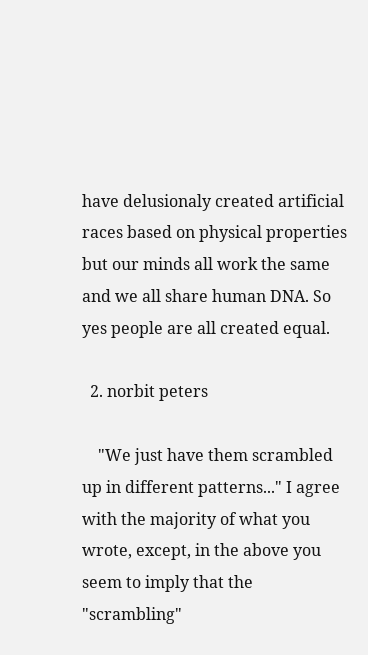have delusionaly created artificial races based on physical properties but our minds all work the same and we all share human DNA. So yes people are all created equal.

  2. norbit peters

    "We just have them scrambled up in different patterns..." I agree with the majority of what you wrote, except, in the above you seem to imply that the "scrambling"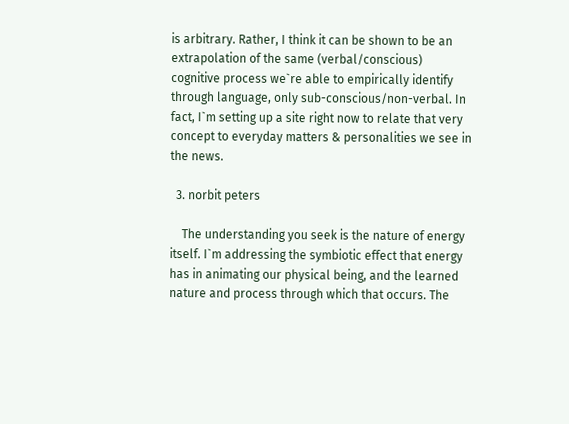is arbitrary. Rather, I think it can be shown to be an extrapolation of the same (verbal/conscious) cognitive process we`re able to empirically identify through language, only sub-conscious/non-verbal. In fact, I`m setting up a site right now to relate that very concept to everyday matters & personalities we see in the news.

  3. norbit peters

    The understanding you seek is the nature of energy itself. I`m addressing the symbiotic effect that energy has in animating our physical being, and the learned nature and process through which that occurs. The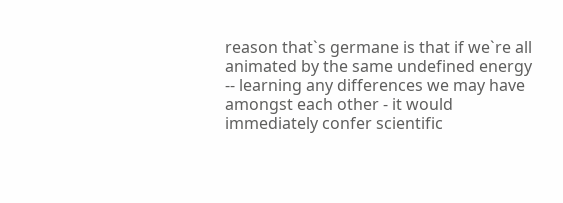reason that`s germane is that if we`re all animated by the same undefined energy -- learning any differences we may have amongst each other - it would immediately confer scientific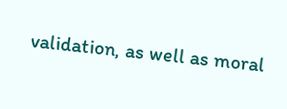validation, as well as moral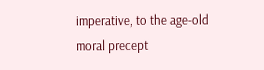imperative, to the age-old moral precept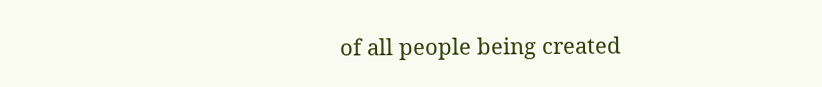of all people being created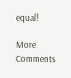equal!

More Comments